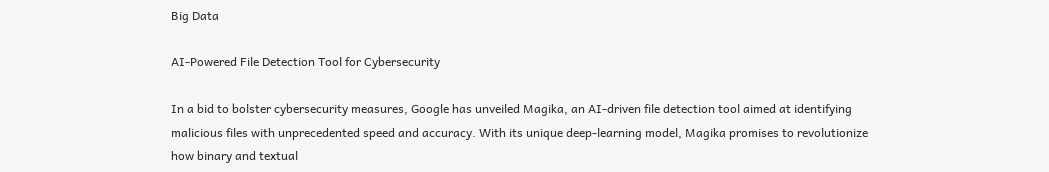Big Data

AI-Powered File Detection Tool for Cybersecurity

In a bid to bolster cybersecurity measures, Google has unveiled Magika, an AI-driven file detection tool aimed at identifying malicious files with unprecedented speed and accuracy. With its unique deep-learning model, Magika promises to revolutionize how binary and textual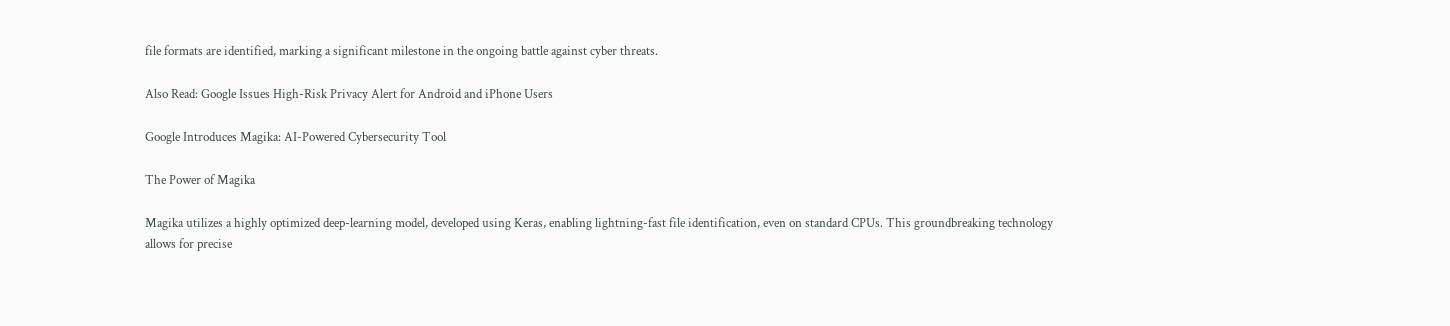file formats are identified, marking a significant milestone in the ongoing battle against cyber threats.

Also Read: Google Issues High-Risk Privacy Alert for Android and iPhone Users

Google Introduces Magika: AI-Powered Cybersecurity Tool

The Power of Magika

Magika utilizes a highly optimized deep-learning model, developed using Keras, enabling lightning-fast file identification, even on standard CPUs. This groundbreaking technology allows for precise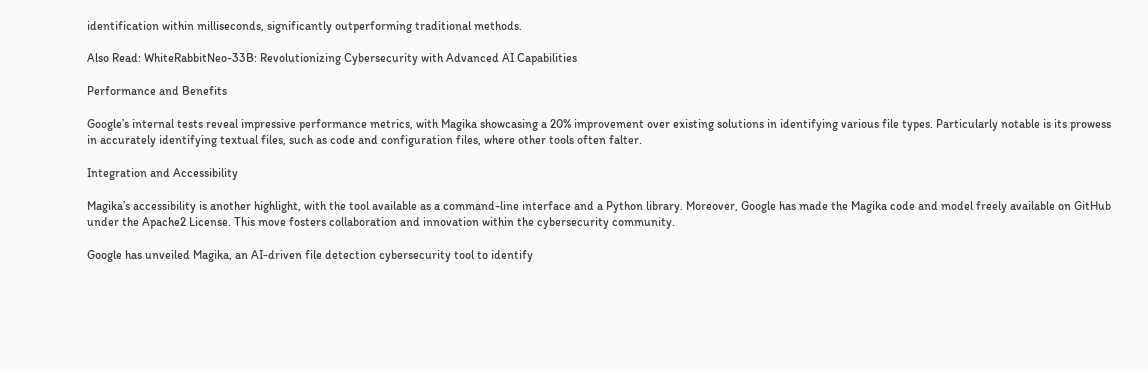identification within milliseconds, significantly outperforming traditional methods.

Also Read: WhiteRabbitNeo-33B: Revolutionizing Cybersecurity with Advanced AI Capabilities

Performance and Benefits

Google’s internal tests reveal impressive performance metrics, with Magika showcasing a 20% improvement over existing solutions in identifying various file types. Particularly notable is its prowess in accurately identifying textual files, such as code and configuration files, where other tools often falter.

Integration and Accessibility

Magika’s accessibility is another highlight, with the tool available as a command-line interface and a Python library. Moreover, Google has made the Magika code and model freely available on GitHub under the Apache2 License. This move fosters collaboration and innovation within the cybersecurity community.

Google has unveiled Magika, an AI-driven file detection cybersecurity tool to identify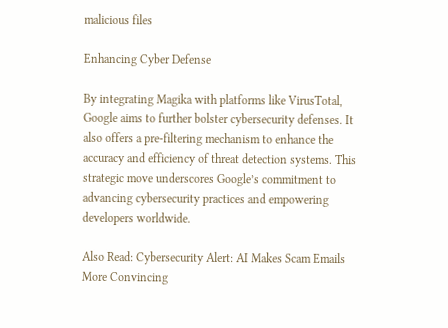malicious files

Enhancing Cyber Defense

By integrating Magika with platforms like VirusTotal, Google aims to further bolster cybersecurity defenses. It also offers a pre-filtering mechanism to enhance the accuracy and efficiency of threat detection systems. This strategic move underscores Google’s commitment to advancing cybersecurity practices and empowering developers worldwide.

Also Read: Cybersecurity Alert: AI Makes Scam Emails More Convincing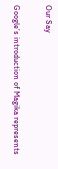Our Say

Google’s introduction of Magika represents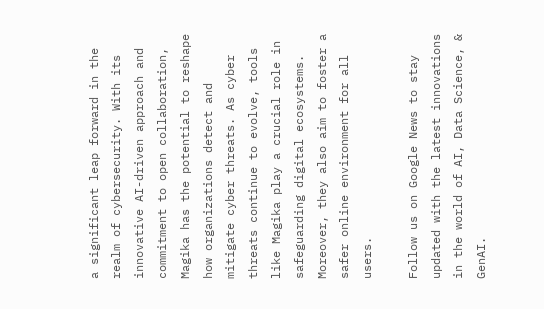a significant leap forward in the realm of cybersecurity. With its innovative AI-driven approach and commitment to open collaboration, Magika has the potential to reshape how organizations detect and mitigate cyber threats. As cyber threats continue to evolve, tools like Magika play a crucial role in safeguarding digital ecosystems. Moreover, they also aim to foster a safer online environment for all users.

Follow us on Google News to stay updated with the latest innovations in the world of AI, Data Science, & GenAI.